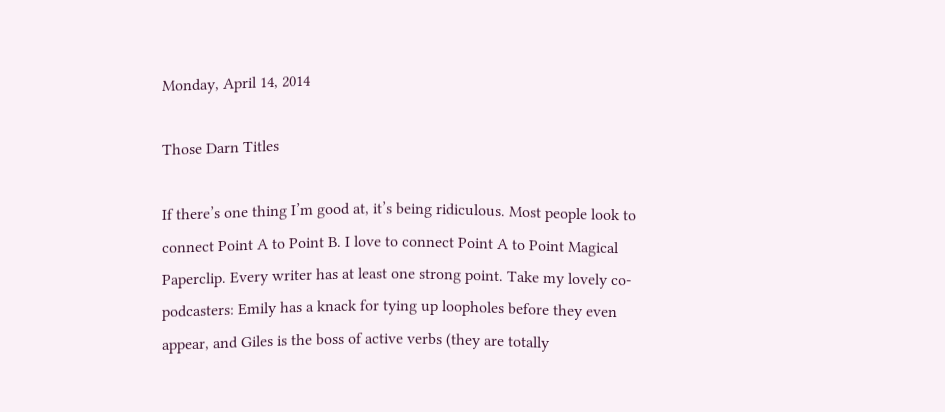Monday, April 14, 2014

Those Darn Titles

If there’s one thing I’m good at, it’s being ridiculous. Most people look to connect Point A to Point B. I love to connect Point A to Point Magical Paperclip. Every writer has at least one strong point. Take my lovely co-podcasters: Emily has a knack for tying up loopholes before they even appear, and Giles is the boss of active verbs (they are totally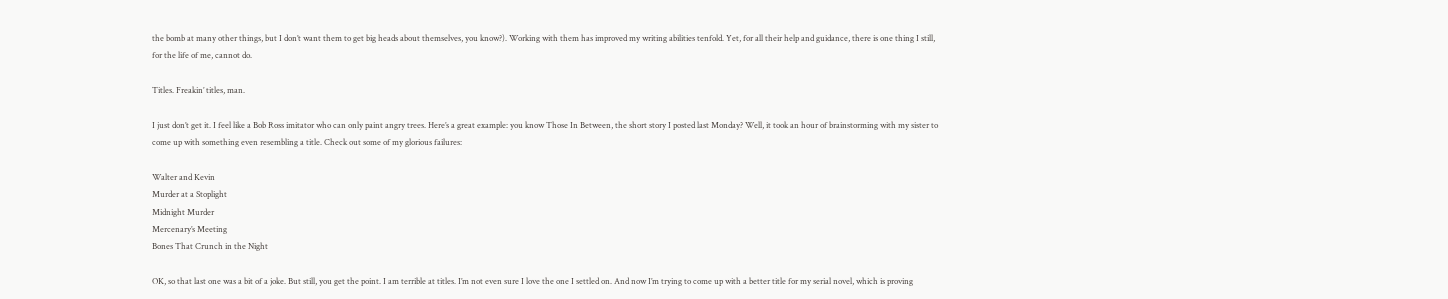the bomb at many other things, but I don’t want them to get big heads about themselves, you know?). Working with them has improved my writing abilities tenfold. Yet, for all their help and guidance, there is one thing I still, for the life of me, cannot do.

Titles. Freakin’ titles, man.

I just don’t get it. I feel like a Bob Ross imitator who can only paint angry trees. Here’s a great example: you know Those In Between, the short story I posted last Monday? Well, it took an hour of brainstorming with my sister to come up with something even resembling a title. Check out some of my glorious failures:

Walter and Kevin
Murder at a Stoplight
Midnight Murder
Mercenary’s Meeting
Bones That Crunch in the Night

OK, so that last one was a bit of a joke. But still, you get the point. I am terrible at titles. I’m not even sure I love the one I settled on. And now I’m trying to come up with a better title for my serial novel, which is proving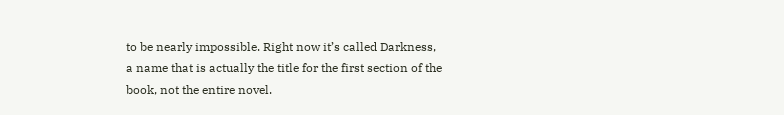to be nearly impossible. Right now it’s called Darkness, a name that is actually the title for the first section of the book, not the entire novel.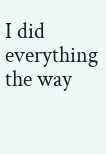I did everything the way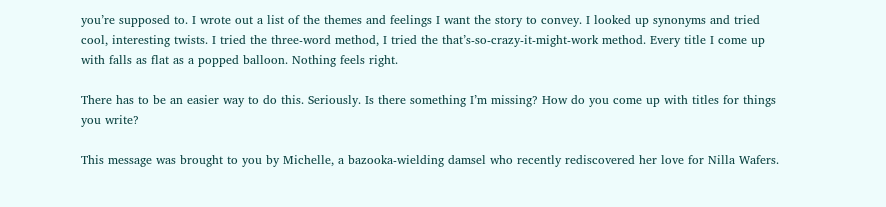you’re supposed to. I wrote out a list of the themes and feelings I want the story to convey. I looked up synonyms and tried cool, interesting twists. I tried the three-word method, I tried the that’s-so-crazy-it-might-work method. Every title I come up with falls as flat as a popped balloon. Nothing feels right.

There has to be an easier way to do this. Seriously. Is there something I’m missing? How do you come up with titles for things you write?

This message was brought to you by Michelle, a bazooka-wielding damsel who recently rediscovered her love for Nilla Wafers.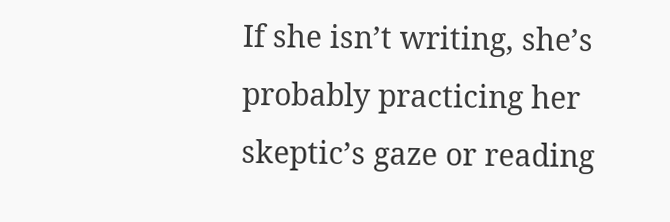If she isn’t writing, she’s probably practicing her skeptic’s gaze or reading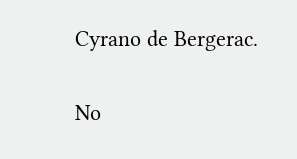Cyrano de Bergerac.

No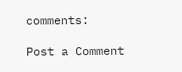comments:

Post a Comment